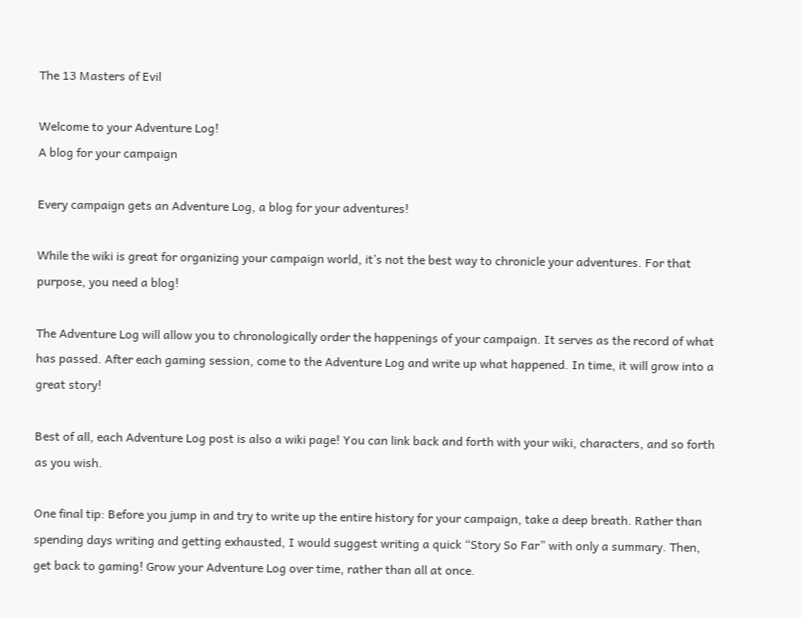The 13 Masters of Evil

Welcome to your Adventure Log!
A blog for your campaign

Every campaign gets an Adventure Log, a blog for your adventures!

While the wiki is great for organizing your campaign world, it’s not the best way to chronicle your adventures. For that purpose, you need a blog!

The Adventure Log will allow you to chronologically order the happenings of your campaign. It serves as the record of what has passed. After each gaming session, come to the Adventure Log and write up what happened. In time, it will grow into a great story!

Best of all, each Adventure Log post is also a wiki page! You can link back and forth with your wiki, characters, and so forth as you wish.

One final tip: Before you jump in and try to write up the entire history for your campaign, take a deep breath. Rather than spending days writing and getting exhausted, I would suggest writing a quick “Story So Far” with only a summary. Then, get back to gaming! Grow your Adventure Log over time, rather than all at once.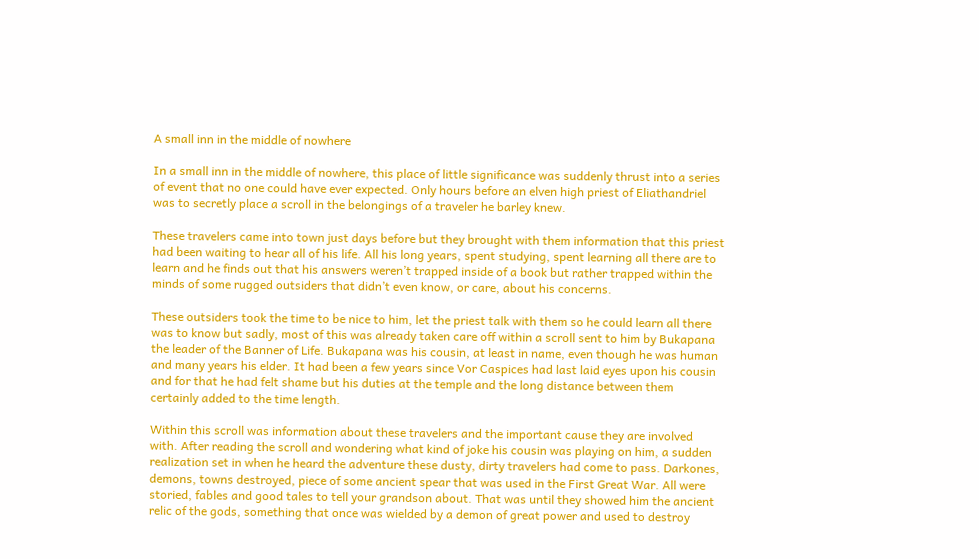A small inn in the middle of nowhere

In a small inn in the middle of nowhere, this place of little significance was suddenly thrust into a series of event that no one could have ever expected. Only hours before an elven high priest of Eliathandriel was to secretly place a scroll in the belongings of a traveler he barley knew.

These travelers came into town just days before but they brought with them information that this priest had been waiting to hear all of his life. All his long years, spent studying, spent learning all there are to learn and he finds out that his answers weren’t trapped inside of a book but rather trapped within the minds of some rugged outsiders that didn’t even know, or care, about his concerns.

These outsiders took the time to be nice to him, let the priest talk with them so he could learn all there was to know but sadly, most of this was already taken care off within a scroll sent to him by Bukapana the leader of the Banner of Life. Bukapana was his cousin, at least in name, even though he was human and many years his elder. It had been a few years since Vor Caspices had last laid eyes upon his cousin and for that he had felt shame but his duties at the temple and the long distance between them certainly added to the time length.

Within this scroll was information about these travelers and the important cause they are involved with. After reading the scroll and wondering what kind of joke his cousin was playing on him, a sudden realization set in when he heard the adventure these dusty, dirty travelers had come to pass. Darkones, demons, towns destroyed, piece of some ancient spear that was used in the First Great War. All were storied, fables and good tales to tell your grandson about. That was until they showed him the ancient relic of the gods, something that once was wielded by a demon of great power and used to destroy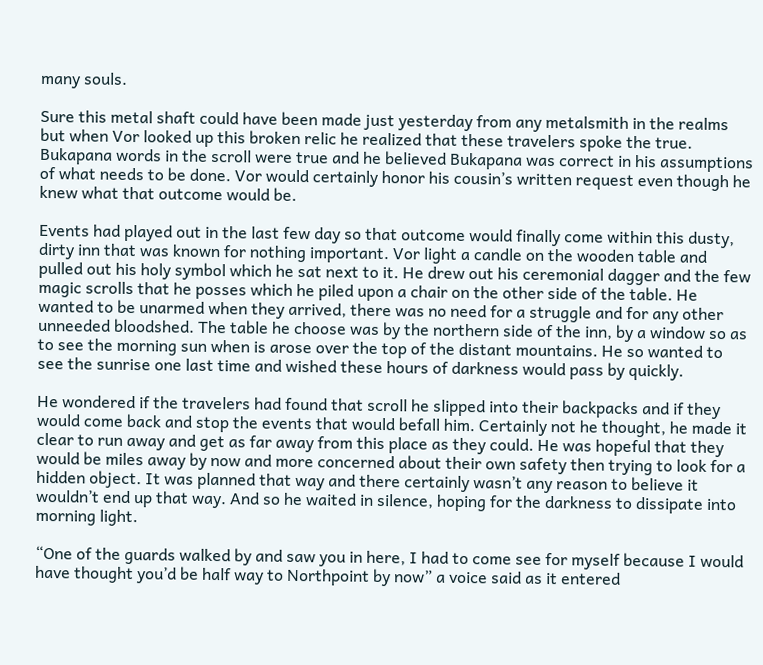many souls.

Sure this metal shaft could have been made just yesterday from any metalsmith in the realms but when Vor looked up this broken relic he realized that these travelers spoke the true. Bukapana words in the scroll were true and he believed Bukapana was correct in his assumptions of what needs to be done. Vor would certainly honor his cousin’s written request even though he knew what that outcome would be.

Events had played out in the last few day so that outcome would finally come within this dusty, dirty inn that was known for nothing important. Vor light a candle on the wooden table and pulled out his holy symbol which he sat next to it. He drew out his ceremonial dagger and the few magic scrolls that he posses which he piled upon a chair on the other side of the table. He wanted to be unarmed when they arrived, there was no need for a struggle and for any other unneeded bloodshed. The table he choose was by the northern side of the inn, by a window so as to see the morning sun when is arose over the top of the distant mountains. He so wanted to see the sunrise one last time and wished these hours of darkness would pass by quickly.

He wondered if the travelers had found that scroll he slipped into their backpacks and if they would come back and stop the events that would befall him. Certainly not he thought, he made it clear to run away and get as far away from this place as they could. He was hopeful that they would be miles away by now and more concerned about their own safety then trying to look for a hidden object. It was planned that way and there certainly wasn’t any reason to believe it wouldn’t end up that way. And so he waited in silence, hoping for the darkness to dissipate into morning light.

“One of the guards walked by and saw you in here, I had to come see for myself because I would have thought you’d be half way to Northpoint by now” a voice said as it entered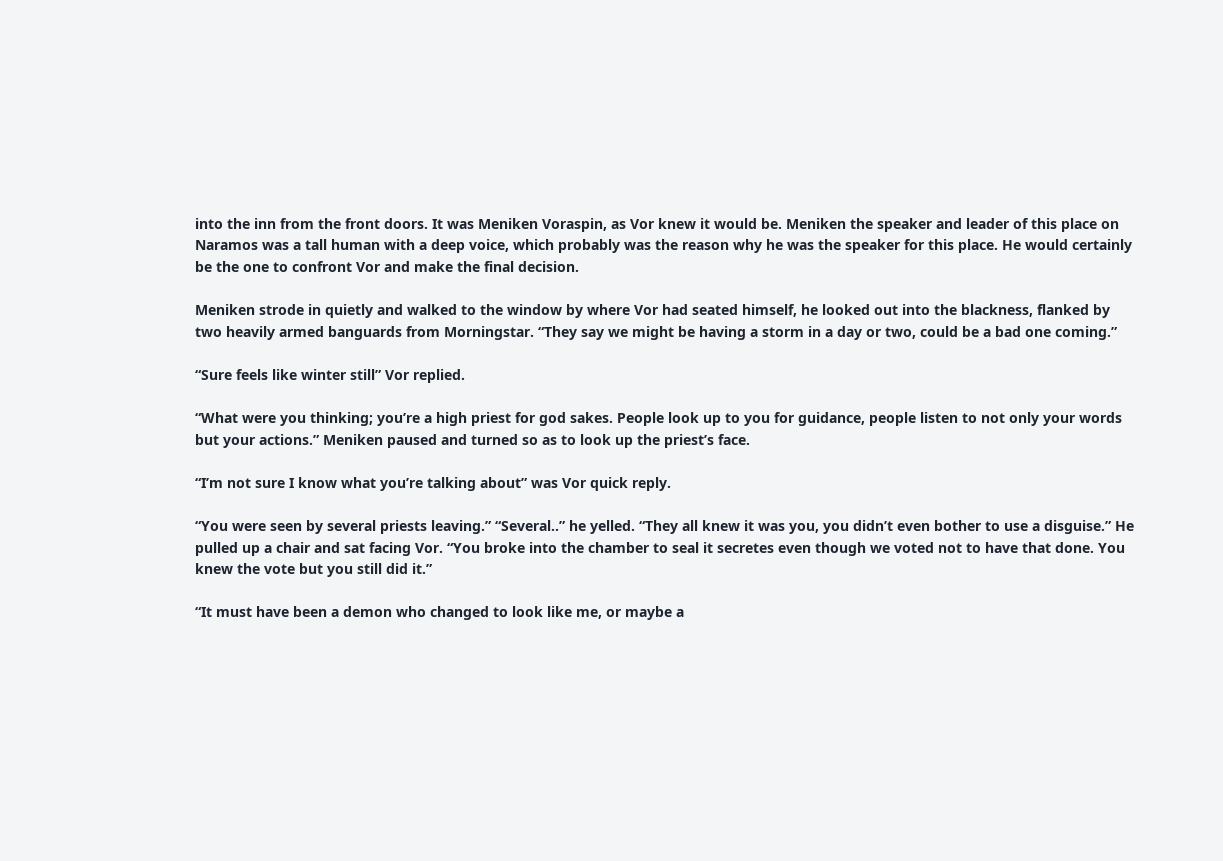into the inn from the front doors. It was Meniken Voraspin, as Vor knew it would be. Meniken the speaker and leader of this place on Naramos was a tall human with a deep voice, which probably was the reason why he was the speaker for this place. He would certainly be the one to confront Vor and make the final decision.

Meniken strode in quietly and walked to the window by where Vor had seated himself, he looked out into the blackness, flanked by two heavily armed banguards from Morningstar. “They say we might be having a storm in a day or two, could be a bad one coming.”

“Sure feels like winter still” Vor replied.

“What were you thinking; you’re a high priest for god sakes. People look up to you for guidance, people listen to not only your words but your actions.” Meniken paused and turned so as to look up the priest’s face.

“I’m not sure I know what you’re talking about” was Vor quick reply.

“You were seen by several priests leaving.” “Several..” he yelled. “They all knew it was you, you didn’t even bother to use a disguise.” He pulled up a chair and sat facing Vor. “You broke into the chamber to seal it secretes even though we voted not to have that done. You knew the vote but you still did it.”

“It must have been a demon who changed to look like me, or maybe a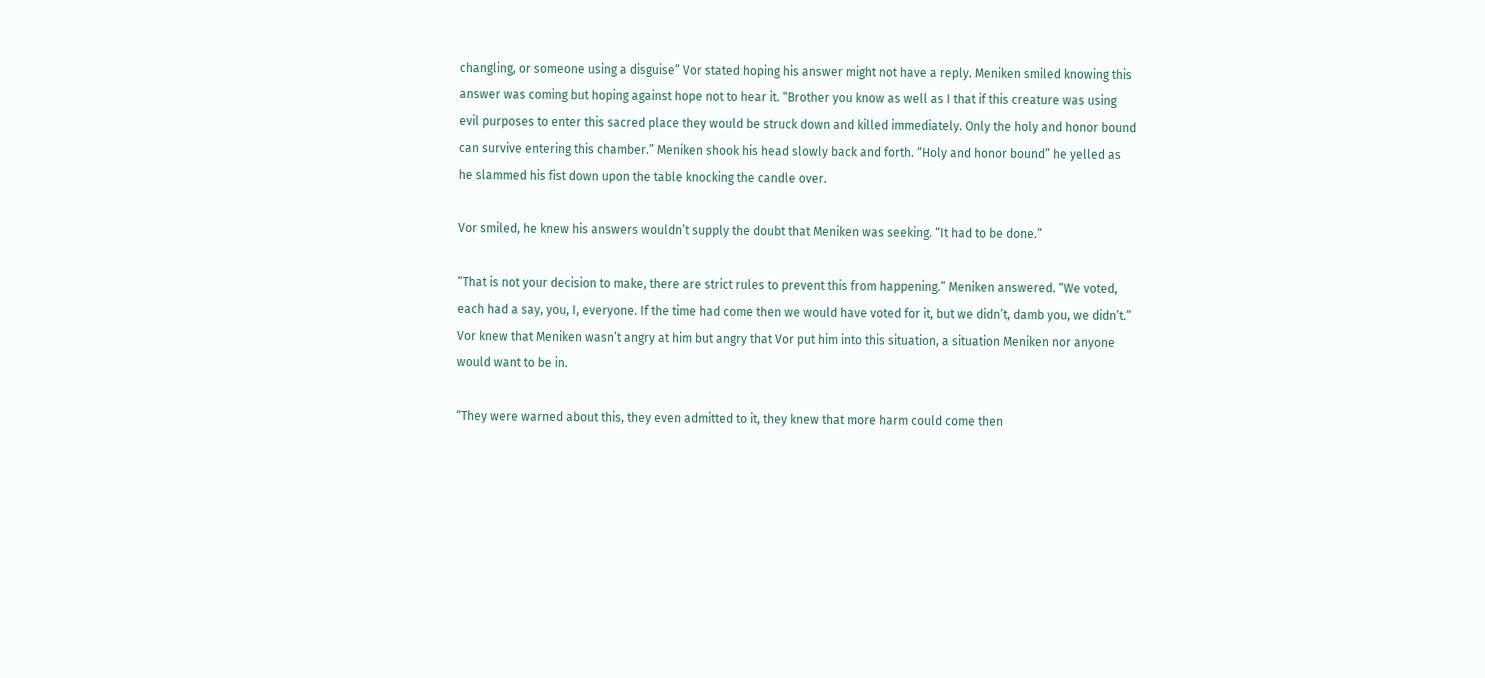changling, or someone using a disguise” Vor stated hoping his answer might not have a reply. Meniken smiled knowing this answer was coming but hoping against hope not to hear it. “Brother you know as well as I that if this creature was using evil purposes to enter this sacred place they would be struck down and killed immediately. Only the holy and honor bound can survive entering this chamber.” Meniken shook his head slowly back and forth. “Holy and honor bound” he yelled as he slammed his fist down upon the table knocking the candle over.

Vor smiled, he knew his answers wouldn’t supply the doubt that Meniken was seeking. “It had to be done.”

“That is not your decision to make, there are strict rules to prevent this from happening.” Meniken answered. “We voted, each had a say, you, I, everyone. If the time had come then we would have voted for it, but we didn’t, damb you, we didn’t.” Vor knew that Meniken wasn’t angry at him but angry that Vor put him into this situation, a situation Meniken nor anyone would want to be in.

“They were warned about this, they even admitted to it, they knew that more harm could come then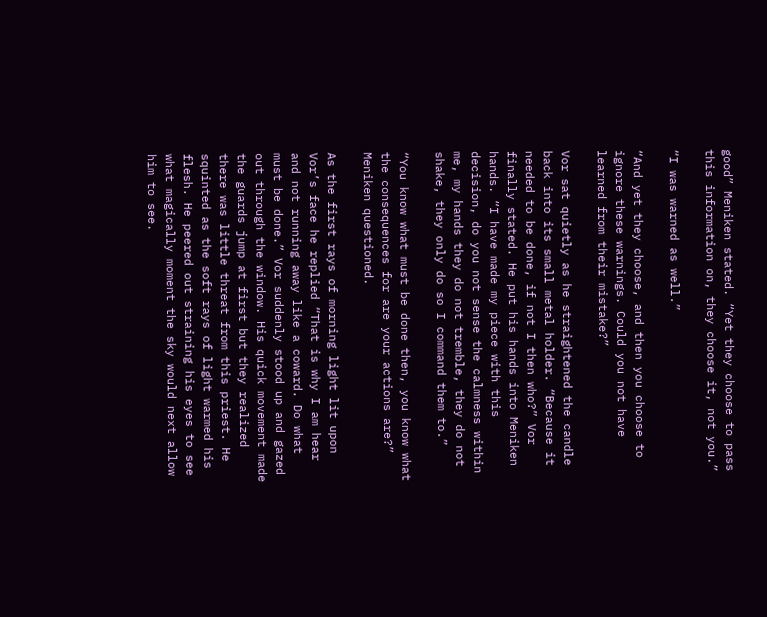good” Meniken stated. “Yet they choose to pass this information on, they choose it, not you.”

“I was warned as well.”

“And yet they choose, and then you choose to ignore these warnings. Could you not have learned from their mistake?”

Vor sat quietly as he straightened the candle back into its small metal holder. “Because it needed to be done, if not I then who?” Vor finally stated. He put his hands into Meniken hands. “I have made my piece with this decision, do you not sense the calmness within me, my hands they do not tremble, they do not shake, they only do so I command them to.”

“You know what must be done then, you know what the consequences for are your actions are?” Meniken questioned.

As the first rays of morning light lit upon Vor’s face he replied “That is why I am hear and not running away like a coward. Do what must be done.” Vor suddenly stood up and gazed out through the window. His quick movement made the guards jump at first but they realized there was little threat from this priest. He squinted as the soft rays of light warmed his flesh. He peered out straining his eyes to see what magically moment the sky would next allow him to see.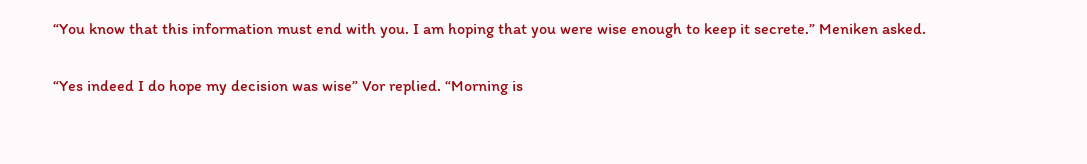“You know that this information must end with you. I am hoping that you were wise enough to keep it secrete.” Meniken asked.

“Yes indeed I do hope my decision was wise” Vor replied. “Morning is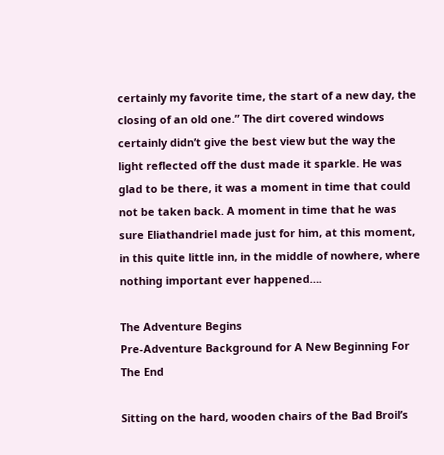certainly my favorite time, the start of a new day, the closing of an old one.” The dirt covered windows certainly didn’t give the best view but the way the light reflected off the dust made it sparkle. He was glad to be there, it was a moment in time that could not be taken back. A moment in time that he was sure Eliathandriel made just for him, at this moment, in this quite little inn, in the middle of nowhere, where nothing important ever happened….

The Adventure Begins
Pre-Adventure Background for A New Beginning For The End

Sitting on the hard, wooden chairs of the Bad Broil’s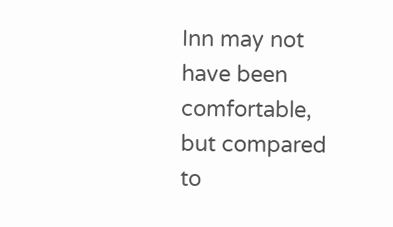Inn may not have been comfortable, but compared to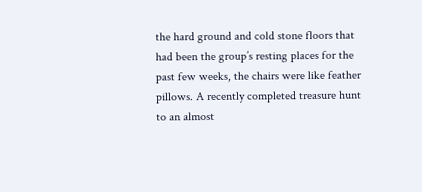the hard ground and cold stone floors that had been the group’s resting places for the past few weeks, the chairs were like feather pillows. A recently completed treasure hunt to an almost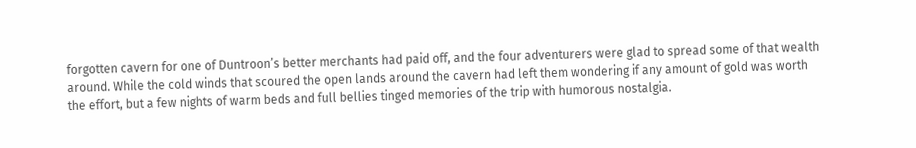forgotten cavern for one of Duntroon’s better merchants had paid off, and the four adventurers were glad to spread some of that wealth around. While the cold winds that scoured the open lands around the cavern had left them wondering if any amount of gold was worth the effort, but a few nights of warm beds and full bellies tinged memories of the trip with humorous nostalgia.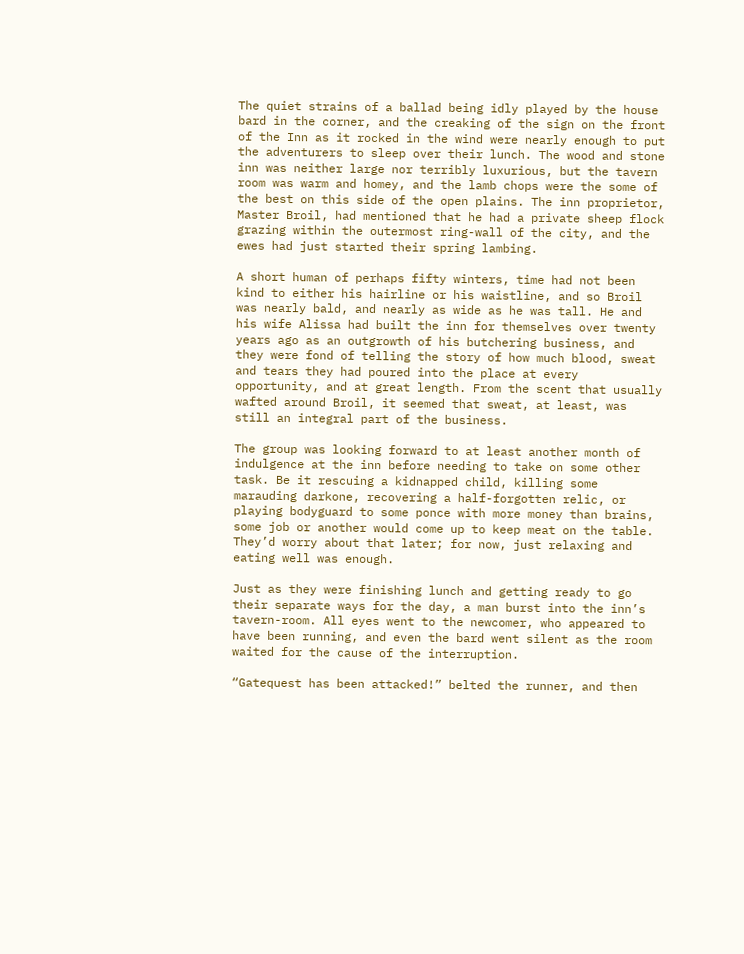The quiet strains of a ballad being idly played by the house bard in the corner, and the creaking of the sign on the front of the Inn as it rocked in the wind were nearly enough to put the adventurers to sleep over their lunch. The wood and stone inn was neither large nor terribly luxurious, but the tavern room was warm and homey, and the lamb chops were the some of the best on this side of the open plains. The inn proprietor, Master Broil, had mentioned that he had a private sheep flock grazing within the outermost ring-wall of the city, and the ewes had just started their spring lambing.

A short human of perhaps fifty winters, time had not been kind to either his hairline or his waistline, and so Broil was nearly bald, and nearly as wide as he was tall. He and his wife Alissa had built the inn for themselves over twenty years ago as an outgrowth of his butchering business, and they were fond of telling the story of how much blood, sweat and tears they had poured into the place at every opportunity, and at great length. From the scent that usually wafted around Broil, it seemed that sweat, at least, was still an integral part of the business.

The group was looking forward to at least another month of indulgence at the inn before needing to take on some other task. Be it rescuing a kidnapped child, killing some marauding darkone, recovering a half-forgotten relic, or playing bodyguard to some ponce with more money than brains, some job or another would come up to keep meat on the table. They’d worry about that later; for now, just relaxing and eating well was enough.

Just as they were finishing lunch and getting ready to go their separate ways for the day, a man burst into the inn’s tavern-room. All eyes went to the newcomer, who appeared to have been running, and even the bard went silent as the room waited for the cause of the interruption.

“Gatequest has been attacked!” belted the runner, and then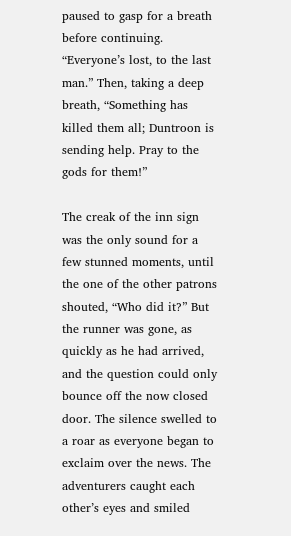paused to gasp for a breath before continuing. “Everyone’s lost, to the last man.” Then, taking a deep breath, “Something has killed them all; Duntroon is sending help. Pray to the gods for them!”

The creak of the inn sign was the only sound for a few stunned moments, until the one of the other patrons shouted, “Who did it?” But the runner was gone, as quickly as he had arrived, and the question could only bounce off the now closed door. The silence swelled to a roar as everyone began to exclaim over the news. The adventurers caught each other’s eyes and smiled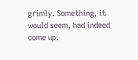grimly. Something, it would seem, had indeed come up.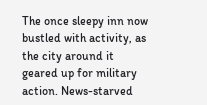The once sleepy inn now bustled with activity, as the city around it geared up for military action. News-starved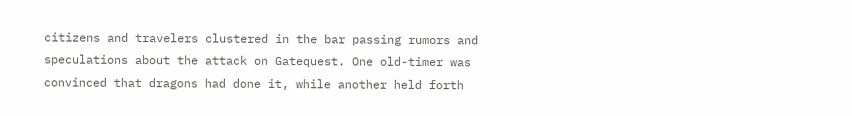citizens and travelers clustered in the bar passing rumors and speculations about the attack on Gatequest. One old-timer was convinced that dragons had done it, while another held forth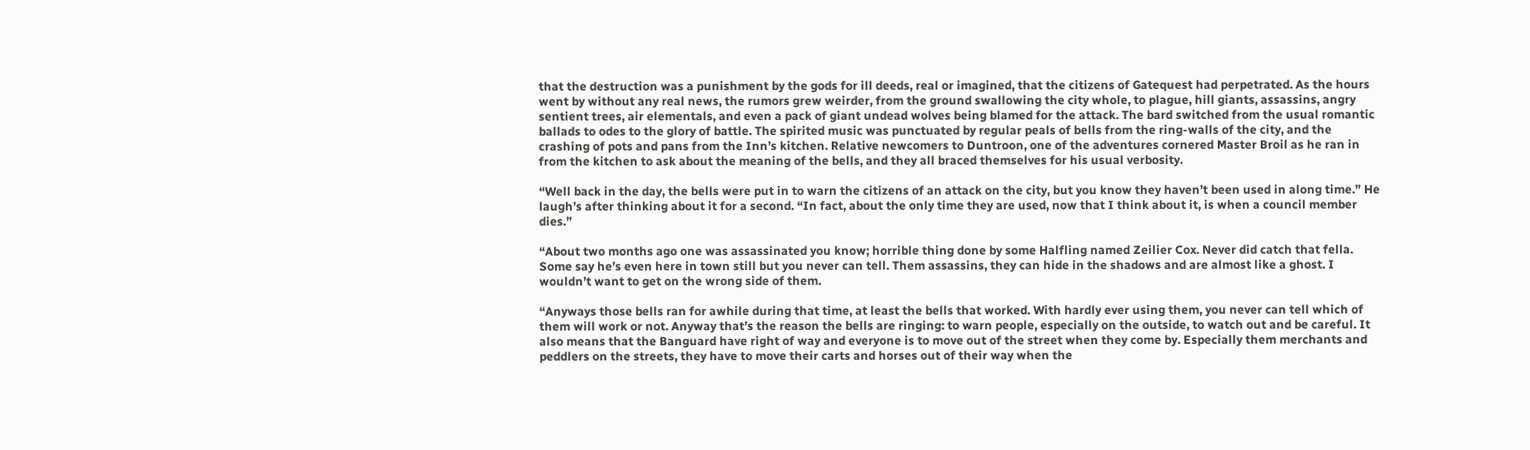that the destruction was a punishment by the gods for ill deeds, real or imagined, that the citizens of Gatequest had perpetrated. As the hours went by without any real news, the rumors grew weirder, from the ground swallowing the city whole, to plague, hill giants, assassins, angry sentient trees, air elementals, and even a pack of giant undead wolves being blamed for the attack. The bard switched from the usual romantic ballads to odes to the glory of battle. The spirited music was punctuated by regular peals of bells from the ring-walls of the city, and the crashing of pots and pans from the Inn’s kitchen. Relative newcomers to Duntroon, one of the adventures cornered Master Broil as he ran in from the kitchen to ask about the meaning of the bells, and they all braced themselves for his usual verbosity.

“Well back in the day, the bells were put in to warn the citizens of an attack on the city, but you know they haven’t been used in along time.” He laugh’s after thinking about it for a second. “In fact, about the only time they are used, now that I think about it, is when a council member dies.”

“About two months ago one was assassinated you know; horrible thing done by some Halfling named Zeilier Cox. Never did catch that fella. Some say he’s even here in town still but you never can tell. Them assassins, they can hide in the shadows and are almost like a ghost. I wouldn’t want to get on the wrong side of them.

“Anyways those bells ran for awhile during that time, at least the bells that worked. With hardly ever using them, you never can tell which of them will work or not. Anyway that’s the reason the bells are ringing: to warn people, especially on the outside, to watch out and be careful. It also means that the Banguard have right of way and everyone is to move out of the street when they come by. Especially them merchants and peddlers on the streets, they have to move their carts and horses out of their way when the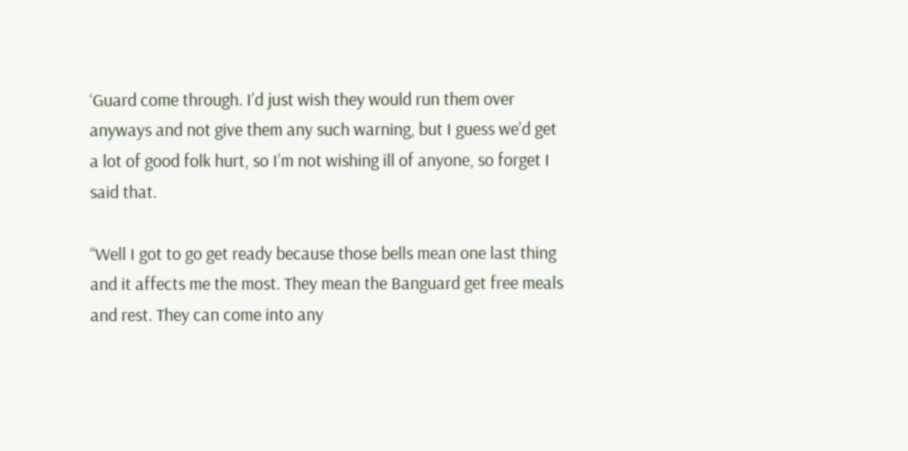‘Guard come through. I’d just wish they would run them over anyways and not give them any such warning, but I guess we’d get a lot of good folk hurt, so I’m not wishing ill of anyone, so forget I said that.

“Well I got to go get ready because those bells mean one last thing and it affects me the most. They mean the Banguard get free meals and rest. They can come into any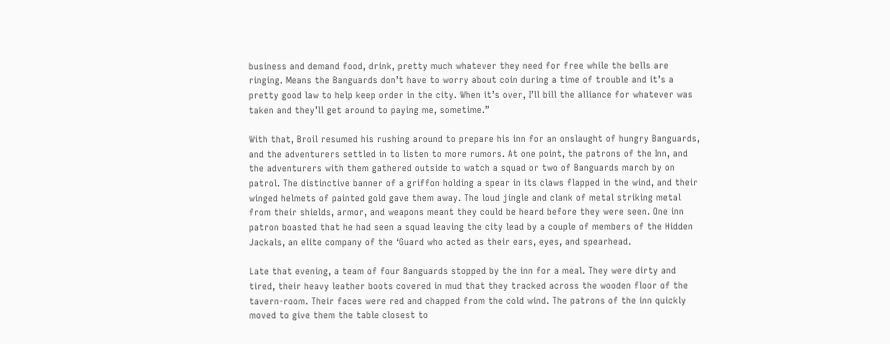business and demand food, drink, pretty much whatever they need for free while the bells are ringing. Means the Banguards don’t have to worry about coin during a time of trouble and it’s a pretty good law to help keep order in the city. When it’s over, I’ll bill the alliance for whatever was taken and they’ll get around to paying me, sometime.”

With that, Broil resumed his rushing around to prepare his inn for an onslaught of hungry Banguards, and the adventurers settled in to listen to more rumors. At one point, the patrons of the Inn, and the adventurers with them gathered outside to watch a squad or two of Banguards march by on patrol. The distinctive banner of a griffon holding a spear in its claws flapped in the wind, and their winged helmets of painted gold gave them away. The loud jingle and clank of metal striking metal from their shields, armor, and weapons meant they could be heard before they were seen. One inn patron boasted that he had seen a squad leaving the city lead by a couple of members of the Hidden Jackals, an elite company of the ‘Guard who acted as their ears, eyes, and spearhead.

Late that evening, a team of four Banguards stopped by the inn for a meal. They were dirty and tired, their heavy leather boots covered in mud that they tracked across the wooden floor of the tavern-room. Their faces were red and chapped from the cold wind. The patrons of the inn quickly moved to give them the table closest to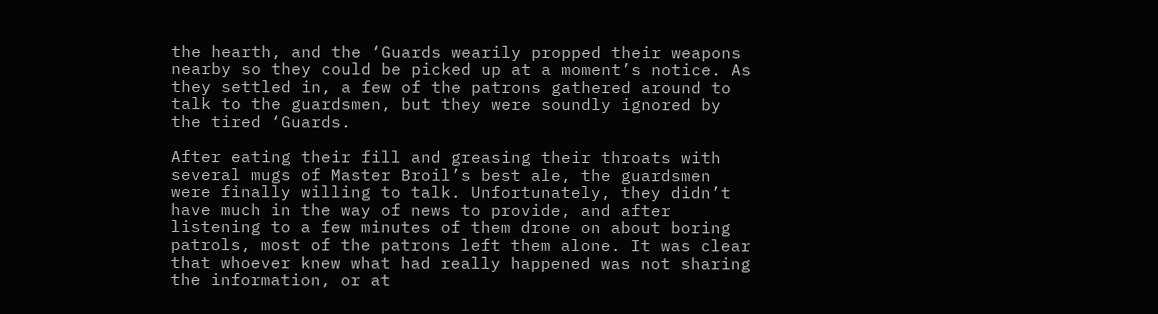the hearth, and the ‘Guards wearily propped their weapons nearby so they could be picked up at a moment’s notice. As they settled in, a few of the patrons gathered around to talk to the guardsmen, but they were soundly ignored by the tired ‘Guards.

After eating their fill and greasing their throats with several mugs of Master Broil’s best ale, the guardsmen were finally willing to talk. Unfortunately, they didn’t have much in the way of news to provide, and after listening to a few minutes of them drone on about boring patrols, most of the patrons left them alone. It was clear that whoever knew what had really happened was not sharing the information, or at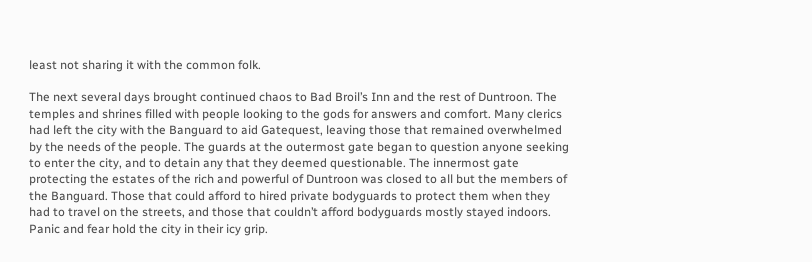least not sharing it with the common folk.

The next several days brought continued chaos to Bad Broil’s Inn and the rest of Duntroon. The temples and shrines filled with people looking to the gods for answers and comfort. Many clerics had left the city with the Banguard to aid Gatequest, leaving those that remained overwhelmed by the needs of the people. The guards at the outermost gate began to question anyone seeking to enter the city, and to detain any that they deemed questionable. The innermost gate protecting the estates of the rich and powerful of Duntroon was closed to all but the members of the Banguard. Those that could afford to hired private bodyguards to protect them when they had to travel on the streets, and those that couldn’t afford bodyguards mostly stayed indoors. Panic and fear hold the city in their icy grip.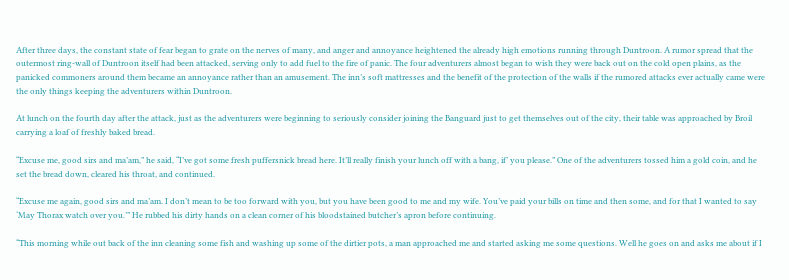After three days, the constant state of fear began to grate on the nerves of many, and anger and annoyance heightened the already high emotions running through Duntroon. A rumor spread that the outermost ring-wall of Duntroon itself had been attacked, serving only to add fuel to the fire of panic. The four adventurers almost began to wish they were back out on the cold open plains, as the panicked commoners around them became an annoyance rather than an amusement. The inn’s soft mattresses and the benefit of the protection of the walls if the rumored attacks ever actually came were the only things keeping the adventurers within Duntroon.

At lunch on the fourth day after the attack, just as the adventurers were beginning to seriously consider joining the Banguard just to get themselves out of the city, their table was approached by Broil carrying a loaf of freshly baked bread.

“Excuse me, good sirs and ma’am,” he said, “I’ve got some fresh puffersnick bread here. It’ll really finish your lunch off with a bang, if’ you please.” One of the adventurers tossed him a gold coin, and he set the bread down, cleared his throat, and continued.

“Excuse me again, good sirs and ma’am. I don’t mean to be too forward with you, but you have been good to me and my wife. You’ve paid your bills on time and then some, and for that I wanted to say ‘May Thorax watch over you.’” He rubbed his dirty hands on a clean corner of his bloodstained butcher’s apron before continuing.

“This morning while out back of the inn cleaning some fish and washing up some of the dirtier pots, a man approached me and started asking me some questions. Well he goes on and asks me about if I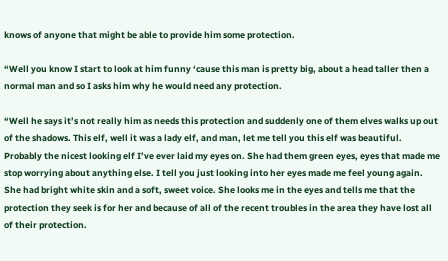knows of anyone that might be able to provide him some protection.

“Well you know I start to look at him funny ‘cause this man is pretty big, about a head taller then a normal man and so I asks him why he would need any protection.

“Well he says it’s not really him as needs this protection and suddenly one of them elves walks up out of the shadows. This elf, well it was a lady elf, and man, let me tell you this elf was beautiful. Probably the nicest looking elf I’ve ever laid my eyes on. She had them green eyes, eyes that made me stop worrying about anything else. I tell you just looking into her eyes made me feel young again. She had bright white skin and a soft, sweet voice. She looks me in the eyes and tells me that the protection they seek is for her and because of all of the recent troubles in the area they have lost all of their protection.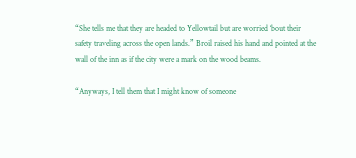“She tells me that they are headed to Yellowtail but are worried ‘bout their safety traveling across the open lands.” Broil raised his hand and pointed at the wall of the inn as if the city were a mark on the wood beams.

“Anyways, I tell them that I might know of someone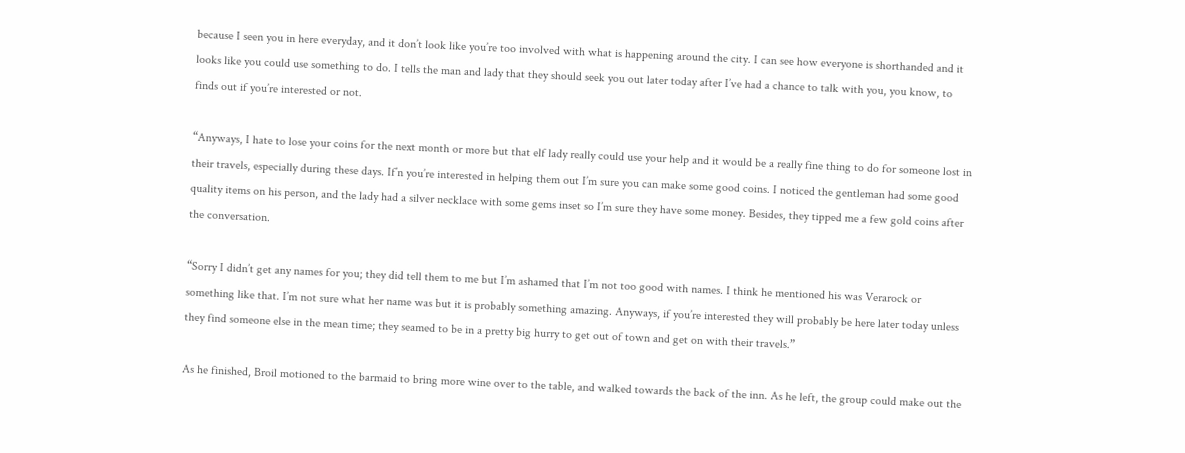because I seen you in here everyday, and it don’t look like you’re too involved with what is happening around the city. I can see how everyone is shorthanded and it looks like you could use something to do. I tells the man and lady that they should seek you out later today after I’ve had a chance to talk with you, you know, to finds out if you’re interested or not.

“Anyways, I hate to lose your coins for the next month or more but that elf lady really could use your help and it would be a really fine thing to do for someone lost in their travels, especially during these days. If’n you’re interested in helping them out I’m sure you can make some good coins. I noticed the gentleman had some good quality items on his person, and the lady had a silver necklace with some gems inset so I’m sure they have some money. Besides, they tipped me a few gold coins after the conversation.

“Sorry I didn’t get any names for you; they did tell them to me but I’m ashamed that I’m not too good with names. I think he mentioned his was Verarock or something like that. I’m not sure what her name was but it is probably something amazing. Anyways, if you’re interested they will probably be here later today unless they find someone else in the mean time; they seamed to be in a pretty big hurry to get out of town and get on with their travels.”

As he finished, Broil motioned to the barmaid to bring more wine over to the table, and walked towards the back of the inn. As he left, the group could make out the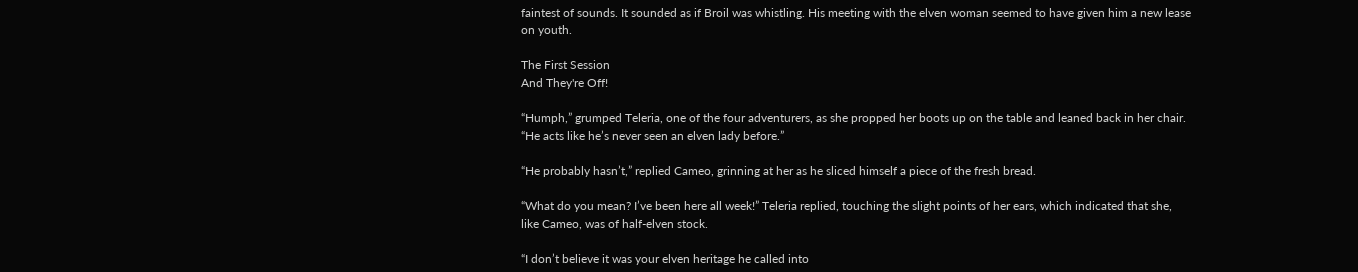faintest of sounds. It sounded as if Broil was whistling. His meeting with the elven woman seemed to have given him a new lease on youth.

The First Session
And They're Off!

“Humph,” grumped Teleria, one of the four adventurers, as she propped her boots up on the table and leaned back in her chair. “He acts like he’s never seen an elven lady before.”

“He probably hasn’t,” replied Cameo, grinning at her as he sliced himself a piece of the fresh bread.

“What do you mean? I’ve been here all week!” Teleria replied, touching the slight points of her ears, which indicated that she, like Cameo, was of half-elven stock.

“I don’t believe it was your elven heritage he called into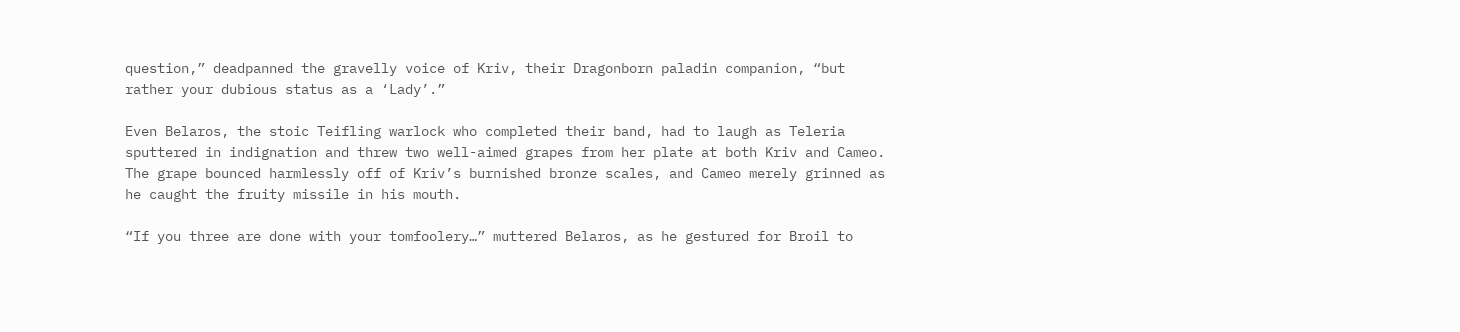question,” deadpanned the gravelly voice of Kriv, their Dragonborn paladin companion, “but rather your dubious status as a ‘Lady’.”

Even Belaros, the stoic Teifling warlock who completed their band, had to laugh as Teleria sputtered in indignation and threw two well-aimed grapes from her plate at both Kriv and Cameo. The grape bounced harmlessly off of Kriv’s burnished bronze scales, and Cameo merely grinned as he caught the fruity missile in his mouth.

“If you three are done with your tomfoolery…” muttered Belaros, as he gestured for Broil to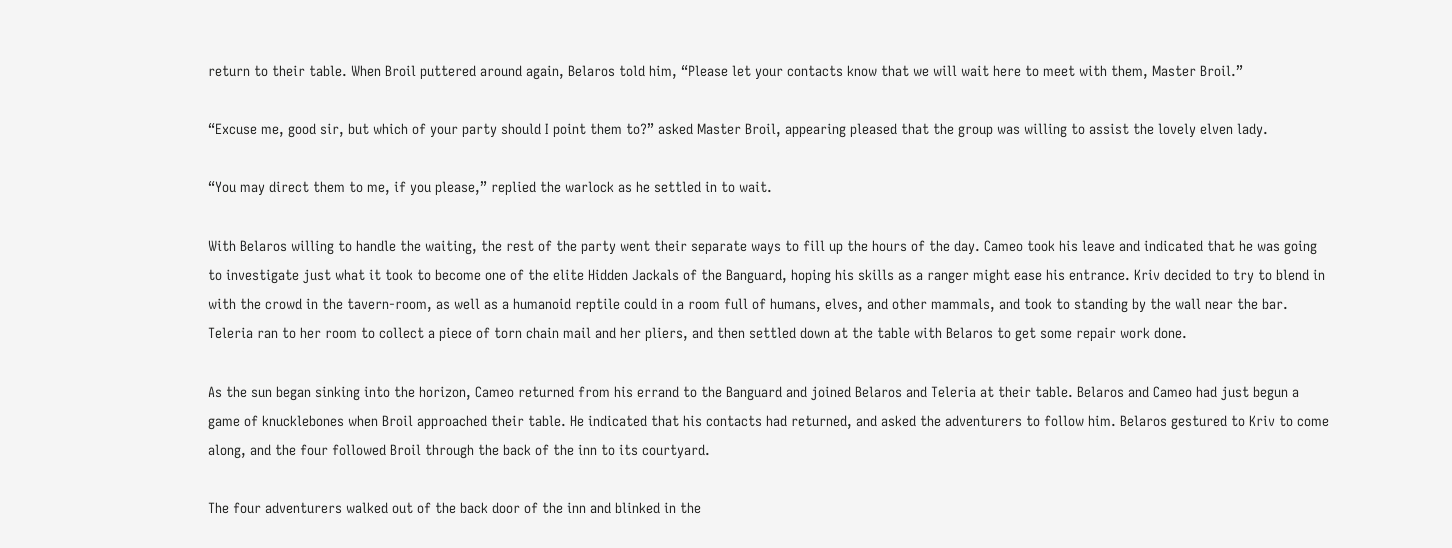return to their table. When Broil puttered around again, Belaros told him, “Please let your contacts know that we will wait here to meet with them, Master Broil.”

“Excuse me, good sir, but which of your party should I point them to?” asked Master Broil, appearing pleased that the group was willing to assist the lovely elven lady.

“You may direct them to me, if you please,” replied the warlock as he settled in to wait.

With Belaros willing to handle the waiting, the rest of the party went their separate ways to fill up the hours of the day. Cameo took his leave and indicated that he was going to investigate just what it took to become one of the elite Hidden Jackals of the Banguard, hoping his skills as a ranger might ease his entrance. Kriv decided to try to blend in with the crowd in the tavern-room, as well as a humanoid reptile could in a room full of humans, elves, and other mammals, and took to standing by the wall near the bar. Teleria ran to her room to collect a piece of torn chain mail and her pliers, and then settled down at the table with Belaros to get some repair work done.

As the sun began sinking into the horizon, Cameo returned from his errand to the Banguard and joined Belaros and Teleria at their table. Belaros and Cameo had just begun a game of knucklebones when Broil approached their table. He indicated that his contacts had returned, and asked the adventurers to follow him. Belaros gestured to Kriv to come along, and the four followed Broil through the back of the inn to its courtyard.

The four adventurers walked out of the back door of the inn and blinked in the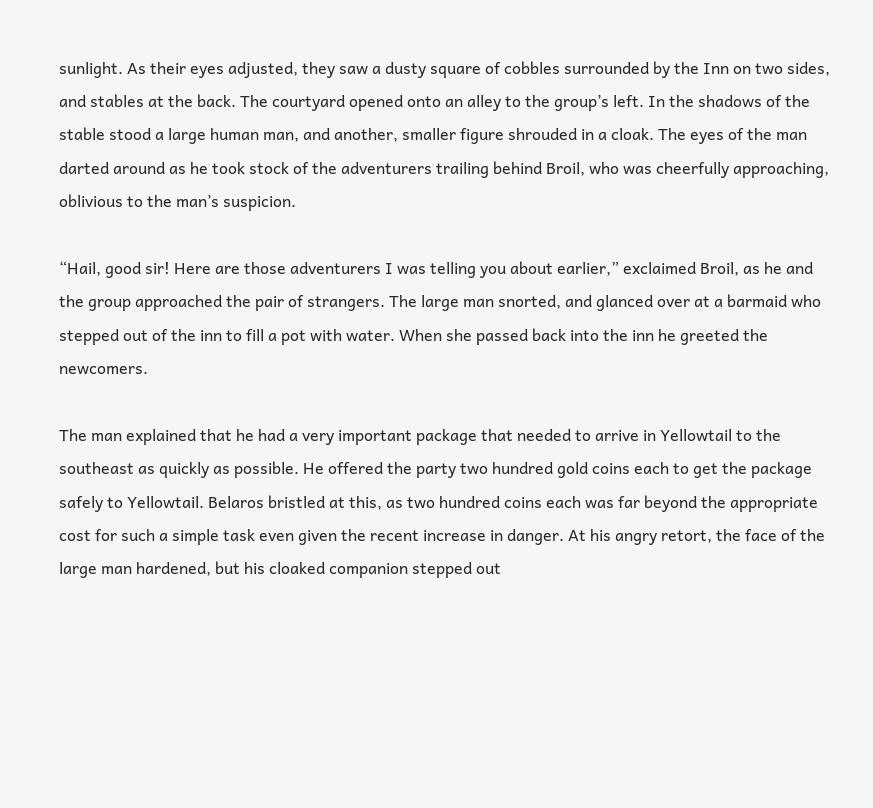sunlight. As their eyes adjusted, they saw a dusty square of cobbles surrounded by the Inn on two sides, and stables at the back. The courtyard opened onto an alley to the group’s left. In the shadows of the stable stood a large human man, and another, smaller figure shrouded in a cloak. The eyes of the man darted around as he took stock of the adventurers trailing behind Broil, who was cheerfully approaching, oblivious to the man’s suspicion.

“Hail, good sir! Here are those adventurers I was telling you about earlier,” exclaimed Broil, as he and the group approached the pair of strangers. The large man snorted, and glanced over at a barmaid who stepped out of the inn to fill a pot with water. When she passed back into the inn he greeted the newcomers.

The man explained that he had a very important package that needed to arrive in Yellowtail to the southeast as quickly as possible. He offered the party two hundred gold coins each to get the package safely to Yellowtail. Belaros bristled at this, as two hundred coins each was far beyond the appropriate cost for such a simple task even given the recent increase in danger. At his angry retort, the face of the large man hardened, but his cloaked companion stepped out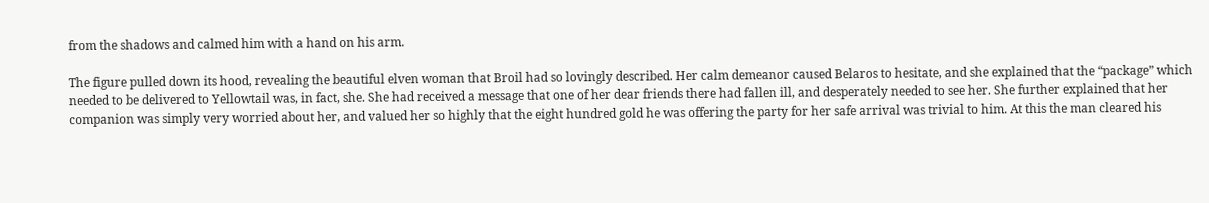from the shadows and calmed him with a hand on his arm.

The figure pulled down its hood, revealing the beautiful elven woman that Broil had so lovingly described. Her calm demeanor caused Belaros to hesitate, and she explained that the “package” which needed to be delivered to Yellowtail was, in fact, she. She had received a message that one of her dear friends there had fallen ill, and desperately needed to see her. She further explained that her companion was simply very worried about her, and valued her so highly that the eight hundred gold he was offering the party for her safe arrival was trivial to him. At this the man cleared his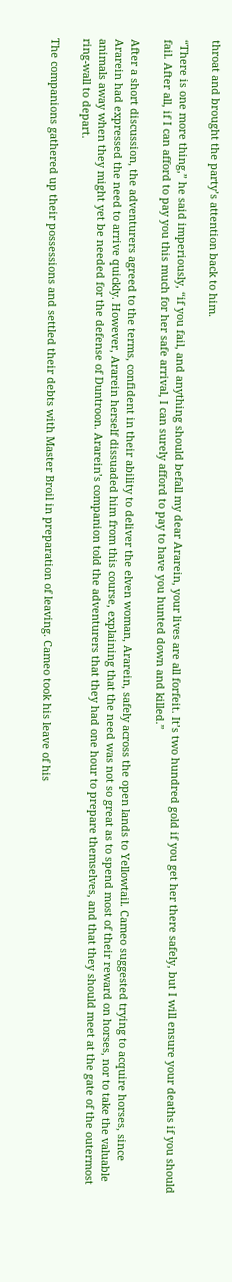throat and brought the party’s attention back to him.

“There is one more thing,” he said imperiously, “if you fail, and anything should befall my dear Ararein, your lives are all forfeit. It’s two hundred gold if you get her there safely, but I will ensure your deaths if you should fail. After all, if I can afford to pay you this much for her safe arrival, I can surely afford to pay to have you hunted down and killed.”

After a short discussion, the adventurers agreed to the terms, confident in their ability to deliver the elven woman, Ararein, safely across the open lands to Yellowtail. Cameo suggested trying to acquire horses, since Ararein had expressed the need to arrive quickly. However, Ararein herself dissuaded him from this course, explaining that the need was not so great as to spend most of their reward on horses, nor to take the valuable animals away when they might yet be needed for the defense of Duntroon. Ararein’s companion told the adventurers that they had one hour to prepare themselves, and that they should meet at the gate of the outermost ring-wall to depart.

The companions gathered up their possessions and settled their debts with Master Broil in preparation of leaving. Cameo took his leave of his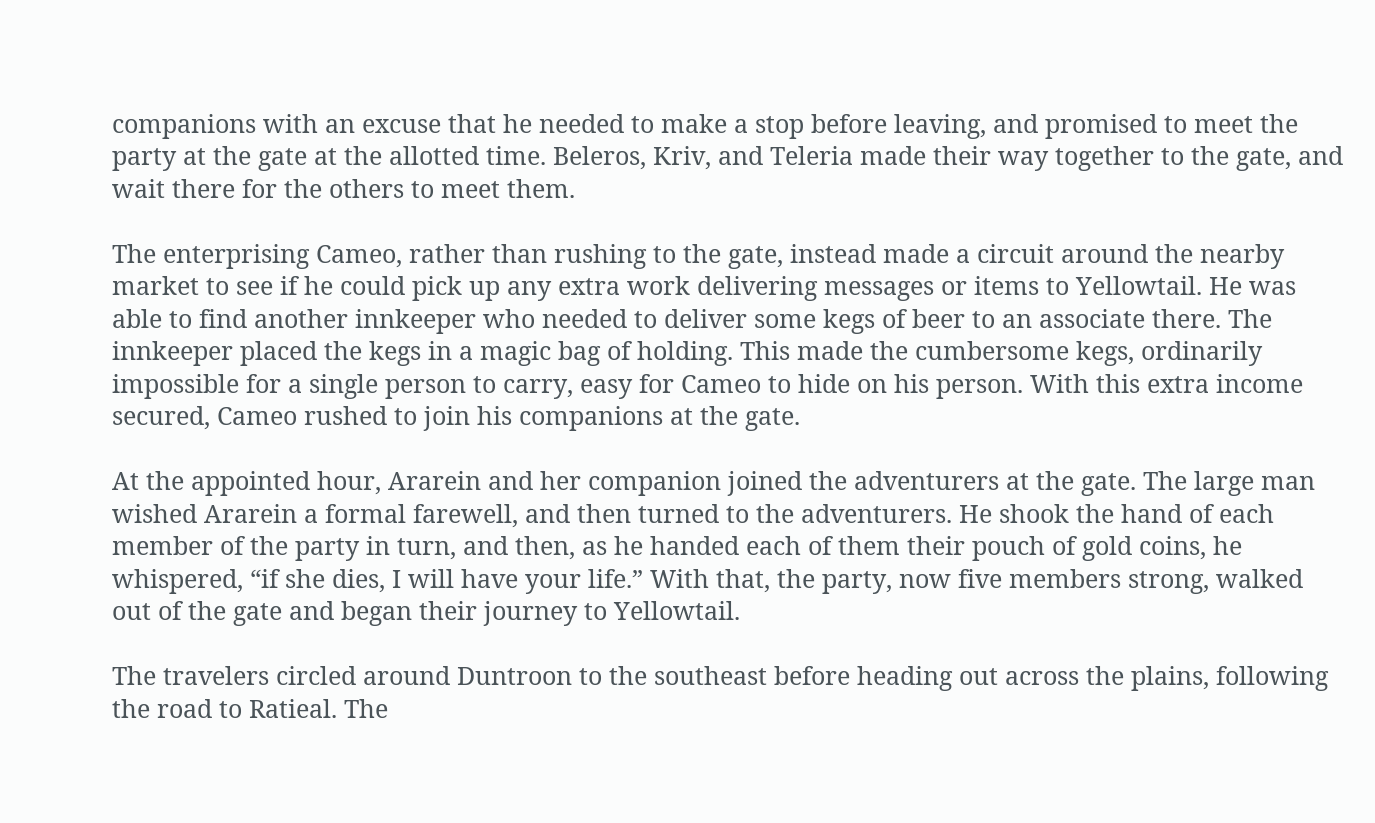companions with an excuse that he needed to make a stop before leaving, and promised to meet the party at the gate at the allotted time. Beleros, Kriv, and Teleria made their way together to the gate, and wait there for the others to meet them.

The enterprising Cameo, rather than rushing to the gate, instead made a circuit around the nearby market to see if he could pick up any extra work delivering messages or items to Yellowtail. He was able to find another innkeeper who needed to deliver some kegs of beer to an associate there. The innkeeper placed the kegs in a magic bag of holding. This made the cumbersome kegs, ordinarily impossible for a single person to carry, easy for Cameo to hide on his person. With this extra income secured, Cameo rushed to join his companions at the gate.

At the appointed hour, Ararein and her companion joined the adventurers at the gate. The large man wished Ararein a formal farewell, and then turned to the adventurers. He shook the hand of each member of the party in turn, and then, as he handed each of them their pouch of gold coins, he whispered, “if she dies, I will have your life.” With that, the party, now five members strong, walked out of the gate and began their journey to Yellowtail.

The travelers circled around Duntroon to the southeast before heading out across the plains, following the road to Ratieal. The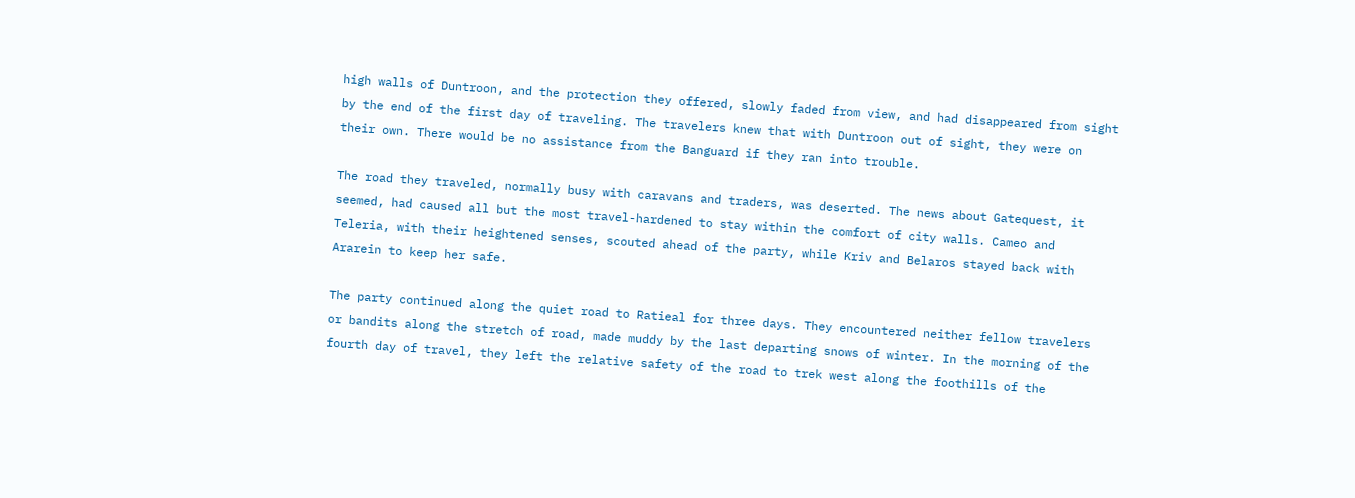high walls of Duntroon, and the protection they offered, slowly faded from view, and had disappeared from sight by the end of the first day of traveling. The travelers knew that with Duntroon out of sight, they were on their own. There would be no assistance from the Banguard if they ran into trouble.

The road they traveled, normally busy with caravans and traders, was deserted. The news about Gatequest, it seemed, had caused all but the most travel-hardened to stay within the comfort of city walls. Cameo and Teleria, with their heightened senses, scouted ahead of the party, while Kriv and Belaros stayed back with Ararein to keep her safe.

The party continued along the quiet road to Ratieal for three days. They encountered neither fellow travelers or bandits along the stretch of road, made muddy by the last departing snows of winter. In the morning of the fourth day of travel, they left the relative safety of the road to trek west along the foothills of the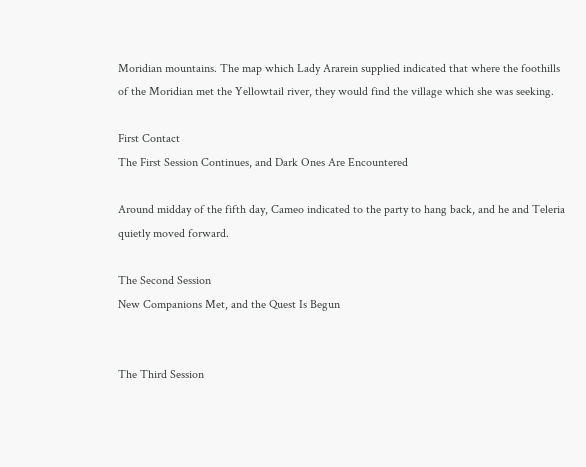Moridian mountains. The map which Lady Ararein supplied indicated that where the foothills of the Moridian met the Yellowtail river, they would find the village which she was seeking.

First Contact
The First Session Continues, and Dark Ones Are Encountered

Around midday of the fifth day, Cameo indicated to the party to hang back, and he and Teleria quietly moved forward.

The Second Session
New Companions Met, and the Quest Is Begun


The Third Session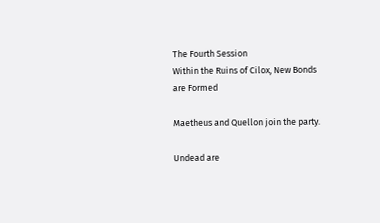The Fourth Session
Within the Ruins of Cilox, New Bonds are Formed

Maetheus and Quellon join the party.

Undead are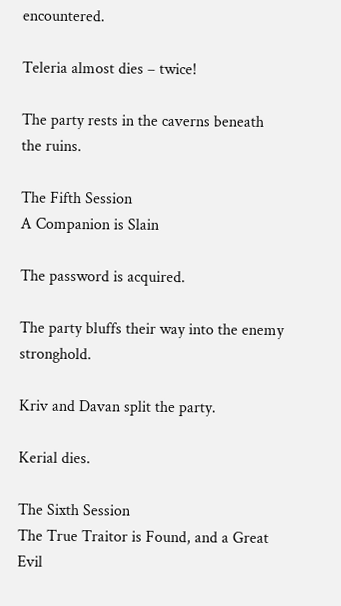encountered.

Teleria almost dies – twice!

The party rests in the caverns beneath the ruins.

The Fifth Session
A Companion is Slain

The password is acquired.

The party bluffs their way into the enemy stronghold.

Kriv and Davan split the party.

Kerial dies.

The Sixth Session
The True Traitor is Found, and a Great Evil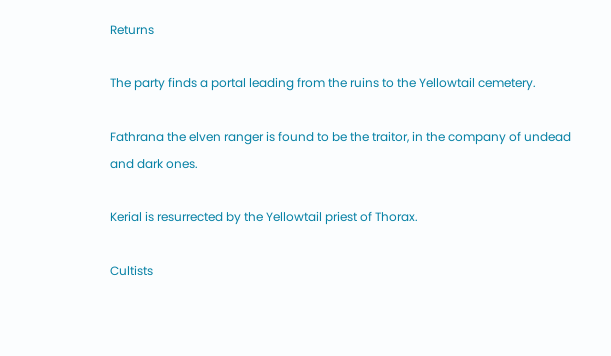Returns

The party finds a portal leading from the ruins to the Yellowtail cemetery.

Fathrana the elven ranger is found to be the traitor, in the company of undead and dark ones.

Kerial is resurrected by the Yellowtail priest of Thorax.

Cultists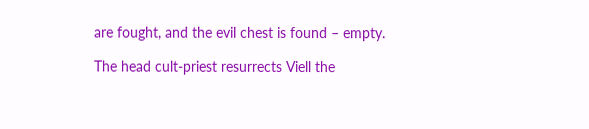are fought, and the evil chest is found – empty.

The head cult-priest resurrects Viell the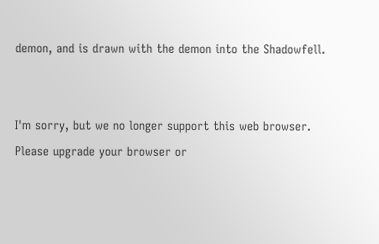demon, and is drawn with the demon into the Shadowfell.


I'm sorry, but we no longer support this web browser. Please upgrade your browser or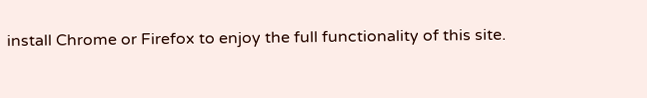install Chrome or Firefox to enjoy the full functionality of this site.